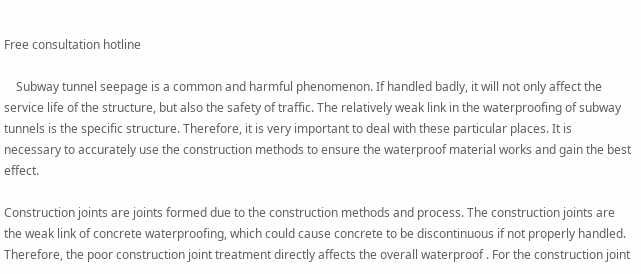Free consultation hotline

    Subway tunnel seepage is a common and harmful phenomenon. If handled badly, it will not only affect the service life of the structure, but also the safety of traffic. The relatively weak link in the waterproofing of subway tunnels is the specific structure. Therefore, it is very important to deal with these particular places. It is necessary to accurately use the construction methods to ensure the waterproof material works and gain the best effect.

Construction joints are joints formed due to the construction methods and process. The construction joints are the weak link of concrete waterproofing, which could cause concrete to be discontinuous if not properly handled. Therefore, the poor construction joint treatment directly affects the overall waterproof . For the construction joint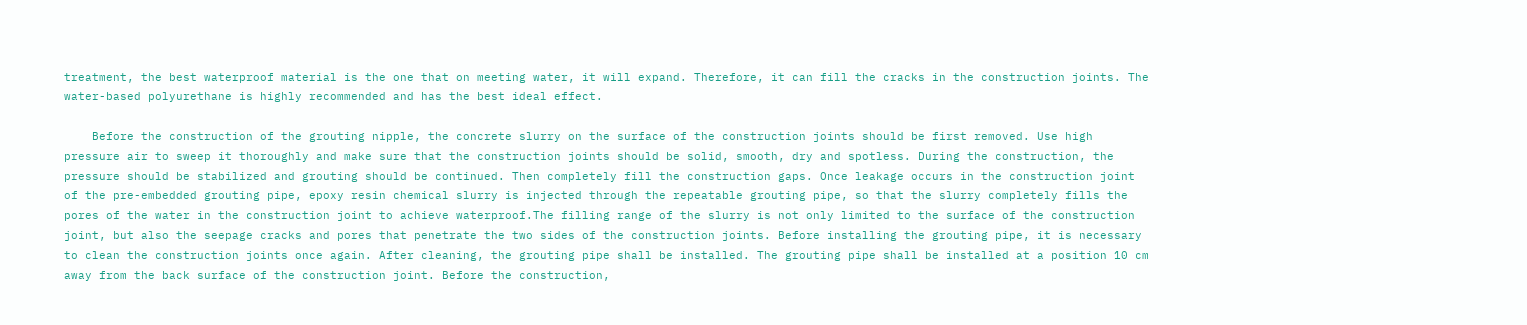treatment, the best waterproof material is the one that on meeting water, it will expand. Therefore, it can fill the cracks in the construction joints. The water-based polyurethane is highly recommended and has the best ideal effect.

    Before the construction of the grouting nipple, the concrete slurry on the surface of the construction joints should be first removed. Use high pressure air to sweep it thoroughly and make sure that the construction joints should be solid, smooth, dry and spotless. During the construction, the pressure should be stabilized and grouting should be continued. Then completely fill the construction gaps. Once leakage occurs in the construction joint of the pre-embedded grouting pipe, epoxy resin chemical slurry is injected through the repeatable grouting pipe, so that the slurry completely fills the pores of the water in the construction joint to achieve waterproof.The filling range of the slurry is not only limited to the surface of the construction joint, but also the seepage cracks and pores that penetrate the two sides of the construction joints. Before installing the grouting pipe, it is necessary to clean the construction joints once again. After cleaning, the grouting pipe shall be installed. The grouting pipe shall be installed at a position 10 cm away from the back surface of the construction joint. Before the construction,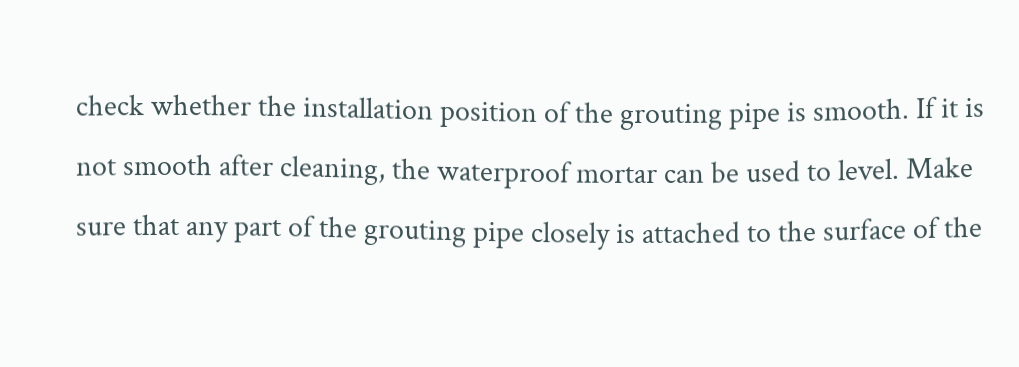check whether the installation position of the grouting pipe is smooth. If it is not smooth after cleaning, the waterproof mortar can be used to level. Make sure that any part of the grouting pipe closely is attached to the surface of the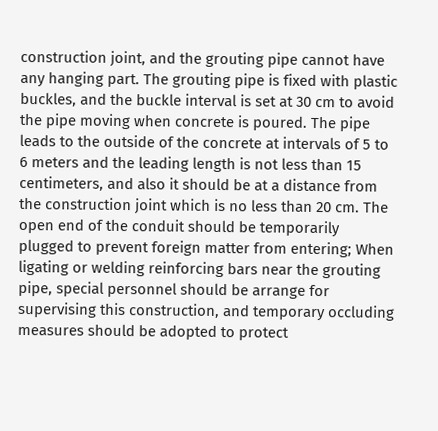construction joint, and the grouting pipe cannot have any hanging part. The grouting pipe is fixed with plastic buckles, and the buckle interval is set at 30 cm to avoid the pipe moving when concrete is poured. The pipe leads to the outside of the concrete at intervals of 5 to 6 meters and the leading length is not less than 15 centimeters, and also it should be at a distance from the construction joint which is no less than 20 cm. The open end of the conduit should be temporarily plugged to prevent foreign matter from entering; When ligating or welding reinforcing bars near the grouting pipe, special personnel should be arrange for supervising this construction, and temporary occluding measures should be adopted to protect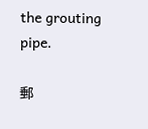the grouting pipe.

郵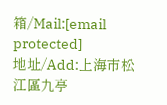箱/Mail:[email protected]
地址/Add:上海市松江區九亭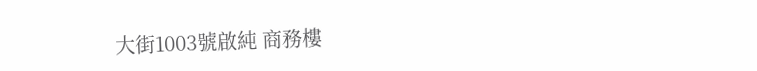大街1003號啟純 商務樓